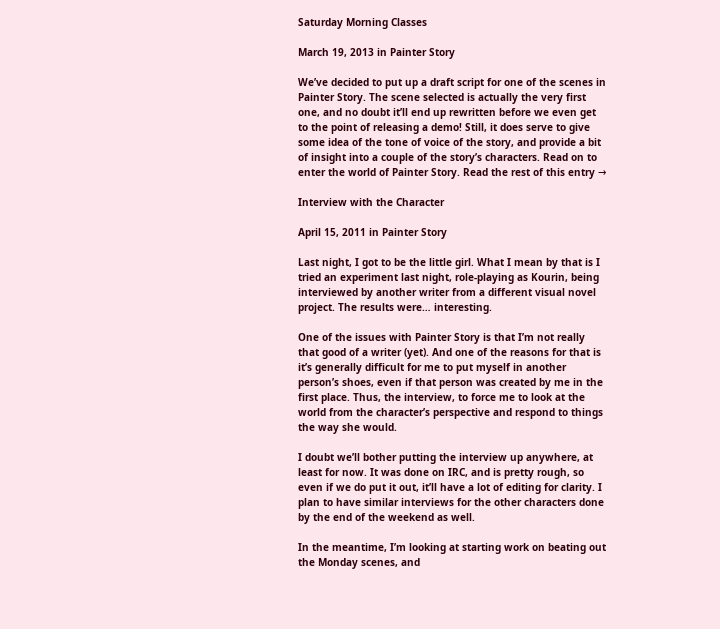Saturday Morning Classes

March 19, 2013 in Painter Story

We’ve decided to put up a draft script for one of the scenes in Painter Story. The scene selected is actually the very first one, and no doubt it’ll end up rewritten before we even get to the point of releasing a demo! Still, it does serve to give some idea of the tone of voice of the story, and provide a bit of insight into a couple of the story’s characters. Read on to enter the world of Painter Story. Read the rest of this entry →

Interview with the Character

April 15, 2011 in Painter Story

Last night, I got to be the little girl. What I mean by that is I tried an experiment last night, role-playing as Kourin, being interviewed by another writer from a different visual novel project. The results were… interesting.

One of the issues with Painter Story is that I’m not really that good of a writer (yet). And one of the reasons for that is it’s generally difficult for me to put myself in another person’s shoes, even if that person was created by me in the first place. Thus, the interview, to force me to look at the world from the character’s perspective and respond to things the way she would.

I doubt we’ll bother putting the interview up anywhere, at least for now. It was done on IRC, and is pretty rough, so even if we do put it out, it’ll have a lot of editing for clarity. I plan to have similar interviews for the other characters done by the end of the weekend as well.

In the meantime, I’m looking at starting work on beating out the Monday scenes, and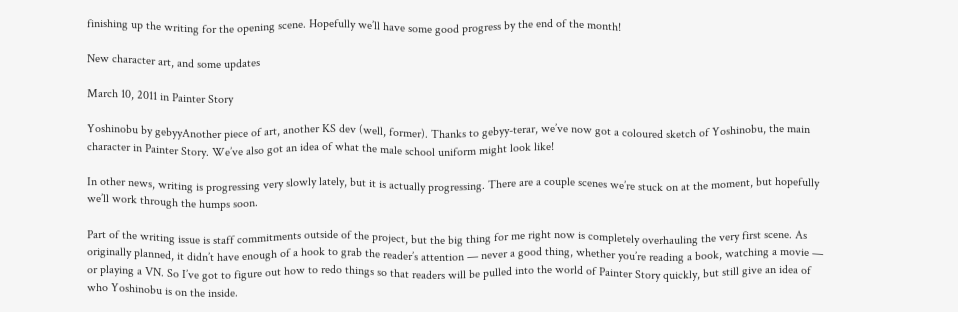finishing up the writing for the opening scene. Hopefully we’ll have some good progress by the end of the month!

New character art, and some updates

March 10, 2011 in Painter Story

Yoshinobu by gebyyAnother piece of art, another KS dev (well, former). Thanks to gebyy-terar, we’ve now got a coloured sketch of Yoshinobu, the main character in Painter Story. We’ve also got an idea of what the male school uniform might look like!

In other news, writing is progressing very slowly lately, but it is actually progressing. There are a couple scenes we’re stuck on at the moment, but hopefully we’ll work through the humps soon.

Part of the writing issue is staff commitments outside of the project, but the big thing for me right now is completely overhauling the very first scene. As originally planned, it didn’t have enough of a hook to grab the reader’s attention — never a good thing, whether you’re reading a book, watching a movie — or playing a VN. So I’ve got to figure out how to redo things so that readers will be pulled into the world of Painter Story quickly, but still give an idea of who Yoshinobu is on the inside.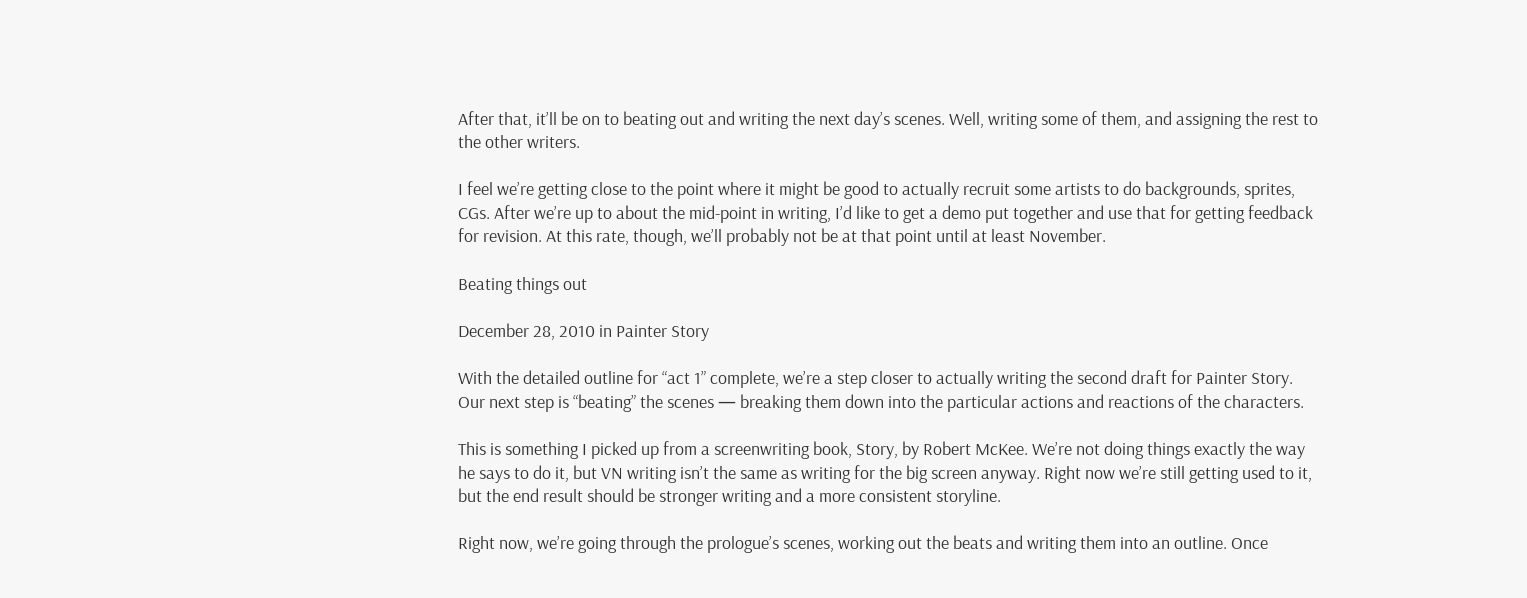After that, it’ll be on to beating out and writing the next day’s scenes. Well, writing some of them, and assigning the rest to the other writers.

I feel we’re getting close to the point where it might be good to actually recruit some artists to do backgrounds, sprites, CGs. After we’re up to about the mid-point in writing, I’d like to get a demo put together and use that for getting feedback for revision. At this rate, though, we’ll probably not be at that point until at least November.

Beating things out

December 28, 2010 in Painter Story

With the detailed outline for “act 1” complete, we’re a step closer to actually writing the second draft for Painter Story. Our next step is “beating” the scenes — breaking them down into the particular actions and reactions of the characters.

This is something I picked up from a screenwriting book, Story, by Robert McKee. We’re not doing things exactly the way he says to do it, but VN writing isn’t the same as writing for the big screen anyway. Right now we’re still getting used to it, but the end result should be stronger writing and a more consistent storyline.

Right now, we’re going through the prologue’s scenes, working out the beats and writing them into an outline. Once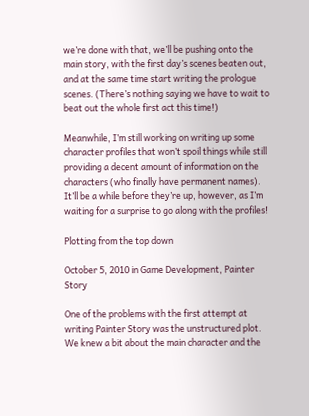we’re done with that, we’ll be pushing onto the main story, with the first day’s scenes beaten out, and at the same time start writing the prologue scenes. (There’s nothing saying we have to wait to beat out the whole first act this time!)

Meanwhile, I’m still working on writing up some character profiles that won’t spoil things while still providing a decent amount of information on the characters (who finally have permanent names). It’ll be a while before they’re up, however, as I’m waiting for a surprise to go along with the profiles!

Plotting from the top down

October 5, 2010 in Game Development, Painter Story

One of the problems with the first attempt at writing Painter Story was the unstructured plot. We knew a bit about the main character and the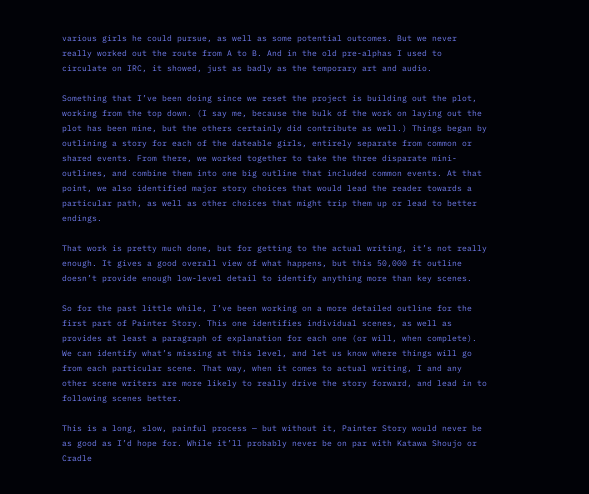various girls he could pursue, as well as some potential outcomes. But we never really worked out the route from A to B. And in the old pre-alphas I used to circulate on IRC, it showed, just as badly as the temporary art and audio.

Something that I’ve been doing since we reset the project is building out the plot, working from the top down. (I say me, because the bulk of the work on laying out the plot has been mine, but the others certainly did contribute as well.) Things began by outlining a story for each of the dateable girls, entirely separate from common or shared events. From there, we worked together to take the three disparate mini-outlines, and combine them into one big outline that included common events. At that point, we also identified major story choices that would lead the reader towards a particular path, as well as other choices that might trip them up or lead to better endings.

That work is pretty much done, but for getting to the actual writing, it’s not really enough. It gives a good overall view of what happens, but this 50,000 ft outline doesn’t provide enough low-level detail to identify anything more than key scenes.

So for the past little while, I’ve been working on a more detailed outline for the first part of Painter Story. This one identifies individual scenes, as well as provides at least a paragraph of explanation for each one (or will, when complete). We can identify what’s missing at this level, and let us know where things will go from each particular scene. That way, when it comes to actual writing, I and any other scene writers are more likely to really drive the story forward, and lead in to following scenes better.

This is a long, slow, painful process — but without it, Painter Story would never be as good as I’d hope for. While it’ll probably never be on par with Katawa Shoujo or Cradle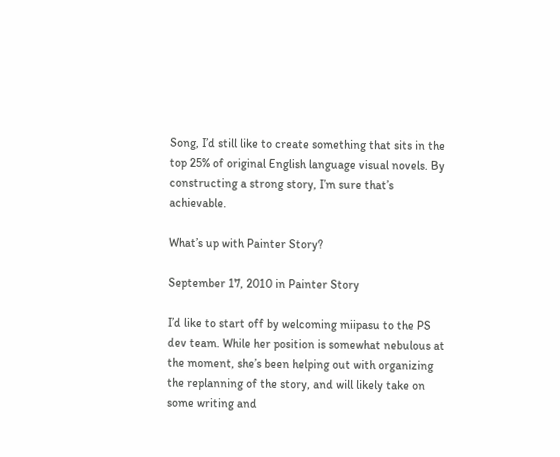Song, I’d still like to create something that sits in the top 25% of original English language visual novels. By constructing a strong story, I’m sure that’s achievable.

What’s up with Painter Story?

September 17, 2010 in Painter Story

I’d like to start off by welcoming miipasu to the PS dev team. While her position is somewhat nebulous at the moment, she’s been helping out with organizing the replanning of the story, and will likely take on some writing and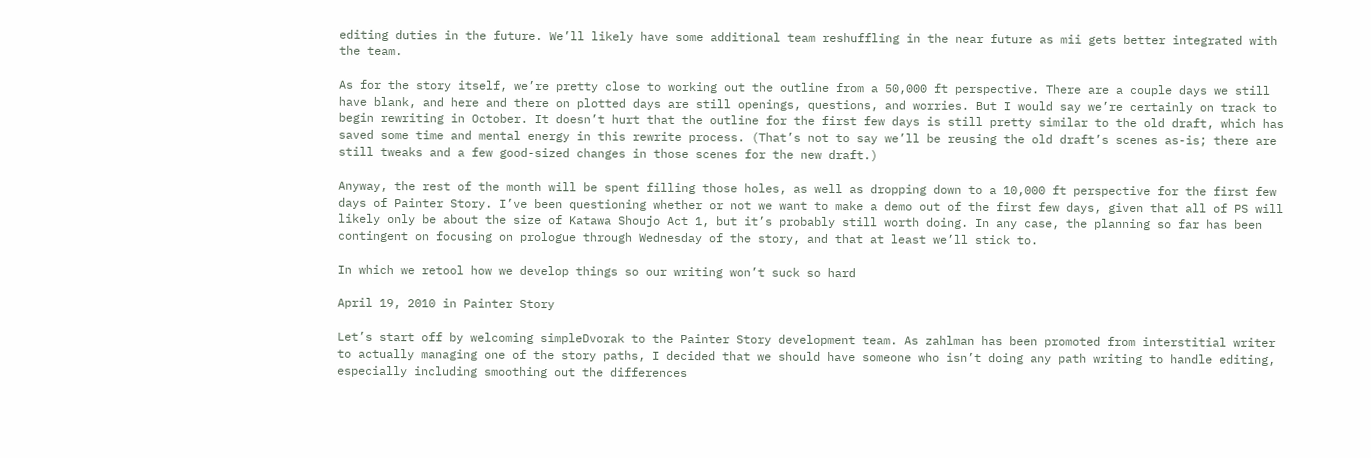editing duties in the future. We’ll likely have some additional team reshuffling in the near future as mii gets better integrated with the team.

As for the story itself, we’re pretty close to working out the outline from a 50,000 ft perspective. There are a couple days we still have blank, and here and there on plotted days are still openings, questions, and worries. But I would say we’re certainly on track to begin rewriting in October. It doesn’t hurt that the outline for the first few days is still pretty similar to the old draft, which has saved some time and mental energy in this rewrite process. (That’s not to say we’ll be reusing the old draft’s scenes as-is; there are still tweaks and a few good-sized changes in those scenes for the new draft.)

Anyway, the rest of the month will be spent filling those holes, as well as dropping down to a 10,000 ft perspective for the first few days of Painter Story. I’ve been questioning whether or not we want to make a demo out of the first few days, given that all of PS will likely only be about the size of Katawa Shoujo Act 1, but it’s probably still worth doing. In any case, the planning so far has been contingent on focusing on prologue through Wednesday of the story, and that at least we’ll stick to.

In which we retool how we develop things so our writing won’t suck so hard

April 19, 2010 in Painter Story

Let’s start off by welcoming simpleDvorak to the Painter Story development team. As zahlman has been promoted from interstitial writer to actually managing one of the story paths, I decided that we should have someone who isn’t doing any path writing to handle editing, especially including smoothing out the differences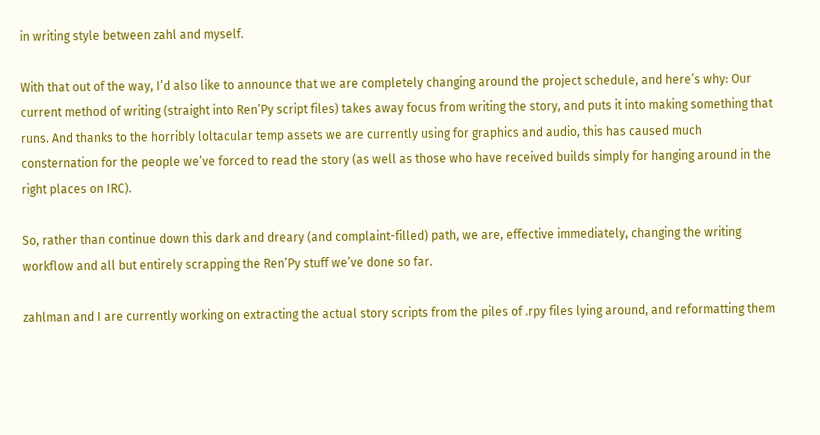in writing style between zahl and myself.

With that out of the way, I’d also like to announce that we are completely changing around the project schedule, and here’s why: Our current method of writing (straight into Ren’Py script files) takes away focus from writing the story, and puts it into making something that runs. And thanks to the horribly loltacular temp assets we are currently using for graphics and audio, this has caused much consternation for the people we’ve forced to read the story (as well as those who have received builds simply for hanging around in the right places on IRC).

So, rather than continue down this dark and dreary (and complaint-filled) path, we are, effective immediately, changing the writing workflow and all but entirely scrapping the Ren’Py stuff we’ve done so far.

zahlman and I are currently working on extracting the actual story scripts from the piles of .rpy files lying around, and reformatting them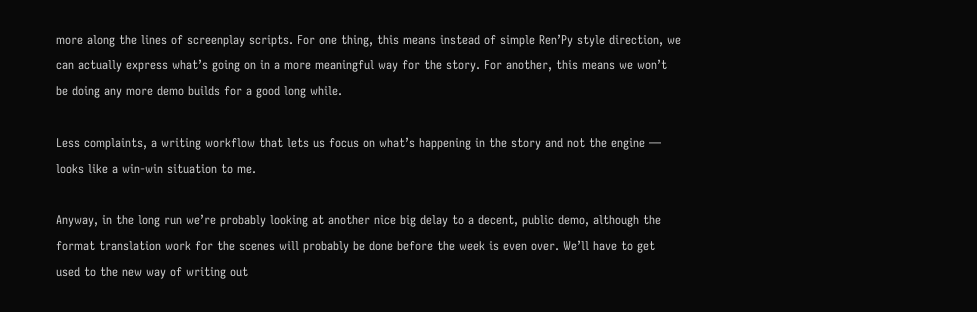more along the lines of screenplay scripts. For one thing, this means instead of simple Ren’Py style direction, we can actually express what’s going on in a more meaningful way for the story. For another, this means we won’t be doing any more demo builds for a good long while.

Less complaints, a writing workflow that lets us focus on what’s happening in the story and not the engine — looks like a win-win situation to me.

Anyway, in the long run we’re probably looking at another nice big delay to a decent, public demo, although the format translation work for the scenes will probably be done before the week is even over. We’ll have to get used to the new way of writing out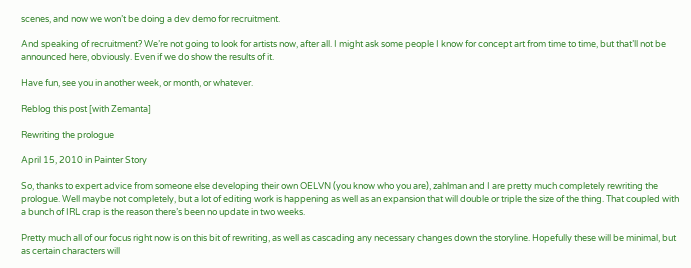scenes, and now we won’t be doing a dev demo for recruitment.

And speaking of recruitment? We’re not going to look for artists now, after all. I might ask some people I know for concept art from time to time, but that’ll not be announced here, obviously. Even if we do show the results of it.

Have fun, see you in another week, or month, or whatever.

Reblog this post [with Zemanta]

Rewriting the prologue

April 15, 2010 in Painter Story

So, thanks to expert advice from someone else developing their own OELVN (you know who you are), zahlman and I are pretty much completely rewriting the prologue. Well maybe not completely, but a lot of editing work is happening as well as an expansion that will double or triple the size of the thing. That coupled with a bunch of IRL crap is the reason there’s been no update in two weeks.

Pretty much all of our focus right now is on this bit of rewriting, as well as cascading any necessary changes down the storyline. Hopefully these will be minimal, but as certain characters will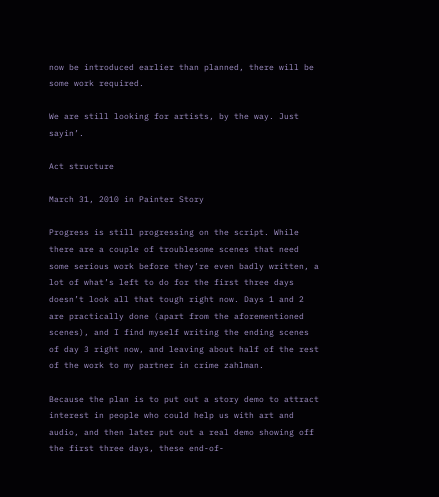now be introduced earlier than planned, there will be some work required.

We are still looking for artists, by the way. Just sayin’.

Act structure

March 31, 2010 in Painter Story

Progress is still progressing on the script. While there are a couple of troublesome scenes that need some serious work before they’re even badly written, a lot of what’s left to do for the first three days doesn’t look all that tough right now. Days 1 and 2 are practically done (apart from the aforementioned scenes), and I find myself writing the ending scenes of day 3 right now, and leaving about half of the rest of the work to my partner in crime zahlman.

Because the plan is to put out a story demo to attract interest in people who could help us with art and audio, and then later put out a real demo showing off the first three days, these end-of-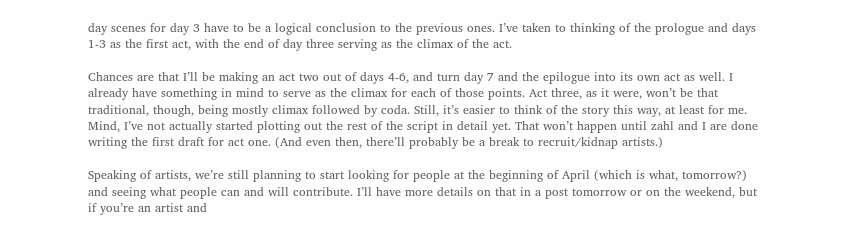day scenes for day 3 have to be a logical conclusion to the previous ones. I’ve taken to thinking of the prologue and days 1-3 as the first act, with the end of day three serving as the climax of the act.

Chances are that I’ll be making an act two out of days 4-6, and turn day 7 and the epilogue into its own act as well. I already have something in mind to serve as the climax for each of those points. Act three, as it were, won’t be that traditional, though, being mostly climax followed by coda. Still, it’s easier to think of the story this way, at least for me. Mind, I’ve not actually started plotting out the rest of the script in detail yet. That won’t happen until zahl and I are done writing the first draft for act one. (And even then, there’ll probably be a break to recruit/kidnap artists.)

Speaking of artists, we’re still planning to start looking for people at the beginning of April (which is what, tomorrow?) and seeing what people can and will contribute. I’ll have more details on that in a post tomorrow or on the weekend, but if you’re an artist and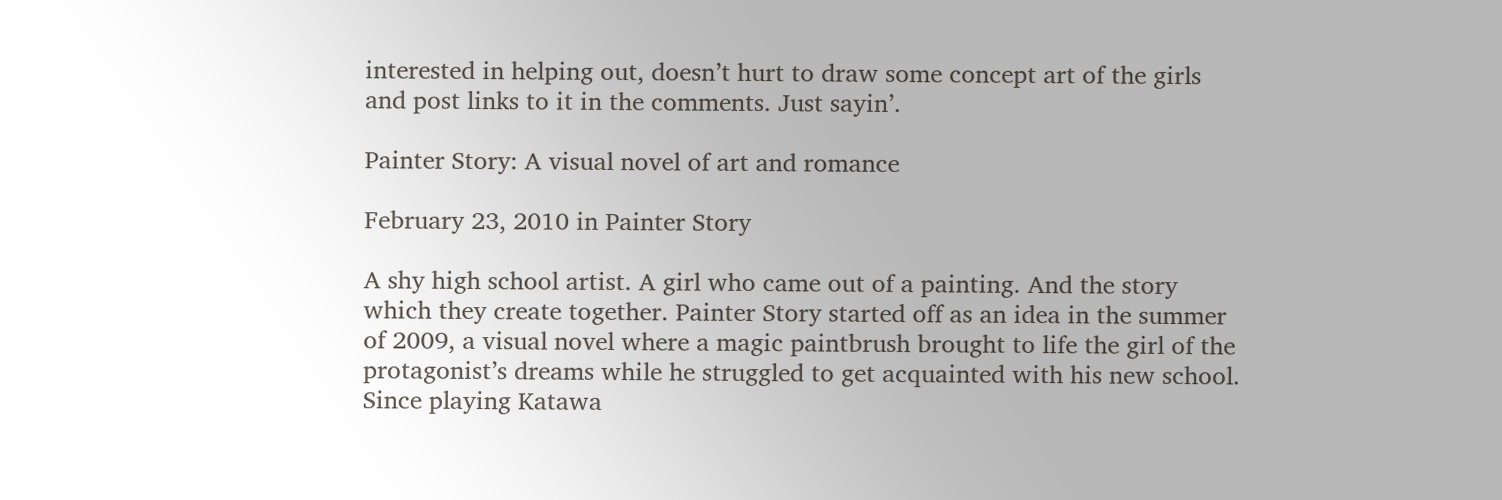interested in helping out, doesn’t hurt to draw some concept art of the girls and post links to it in the comments. Just sayin’.

Painter Story: A visual novel of art and romance

February 23, 2010 in Painter Story

A shy high school artist. A girl who came out of a painting. And the story which they create together. Painter Story started off as an idea in the summer of 2009, a visual novel where a magic paintbrush brought to life the girl of the protagonist’s dreams while he struggled to get acquainted with his new school. Since playing Katawa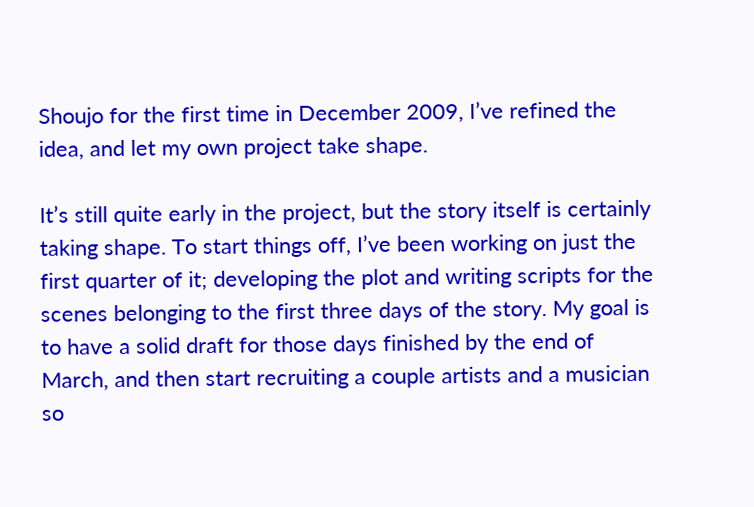Shoujo for the first time in December 2009, I’ve refined the idea, and let my own project take shape.

It’s still quite early in the project, but the story itself is certainly taking shape. To start things off, I’ve been working on just the first quarter of it; developing the plot and writing scripts for the scenes belonging to the first three days of the story. My goal is to have a solid draft for those days finished by the end of March, and then start recruiting a couple artists and a musician so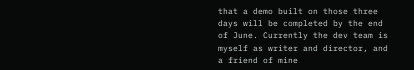that a demo built on those three days will be completed by the end of June. Currently the dev team is myself as writer and director, and a friend of mine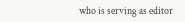who is serving as editor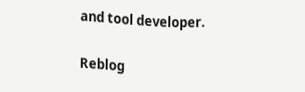and tool developer.

Reblog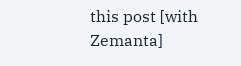this post [with Zemanta]